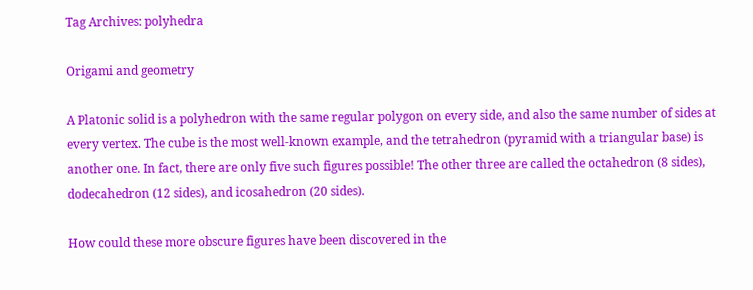Tag Archives: polyhedra

Origami and geometry

A Platonic solid is a polyhedron with the same regular polygon on every side, and also the same number of sides at every vertex. The cube is the most well-known example, and the tetrahedron (pyramid with a triangular base) is another one. In fact, there are only five such figures possible! The other three are called the octahedron (8 sides), dodecahedron (12 sides), and icosahedron (20 sides).

How could these more obscure figures have been discovered in the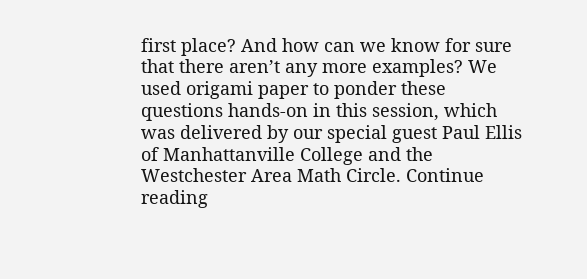first place? And how can we know for sure that there aren’t any more examples? We used origami paper to ponder these questions hands-on in this session, which was delivered by our special guest Paul Ellis of Manhattanville College and the Westchester Area Math Circle. Continue reading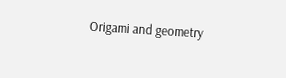Origami and geometry